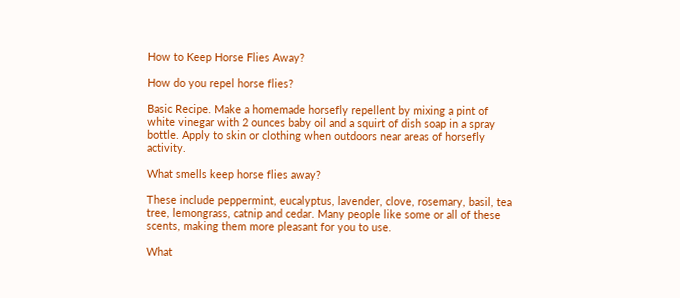How to Keep Horse Flies Away?

How do you repel horse flies?

Basic Recipe. Make a homemade horsefly repellent by mixing a pint of white vinegar with 2 ounces baby oil and a squirt of dish soap in a spray bottle. Apply to skin or clothing when outdoors near areas of horsefly activity.

What smells keep horse flies away?

These include peppermint, eucalyptus, lavender, clove, rosemary, basil, tea tree, lemongrass, catnip and cedar. Many people like some or all of these scents, making them more pleasant for you to use.

What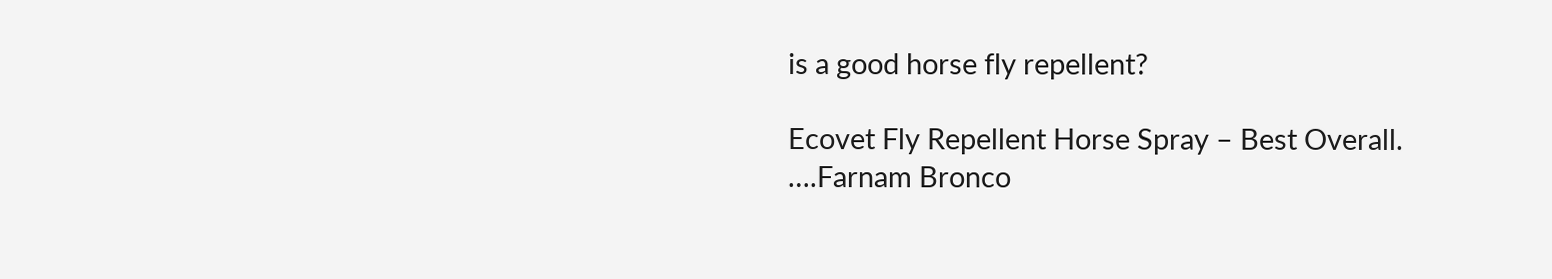is a good horse fly repellent?

Ecovet Fly Repellent Horse Spray – Best Overall. ….Farnam Bronco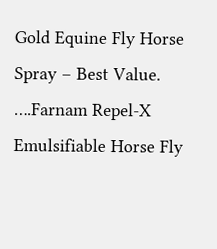Gold Equine Fly Horse Spray – Best Value. ….Farnam Repel-X Emulsifiable Horse Fly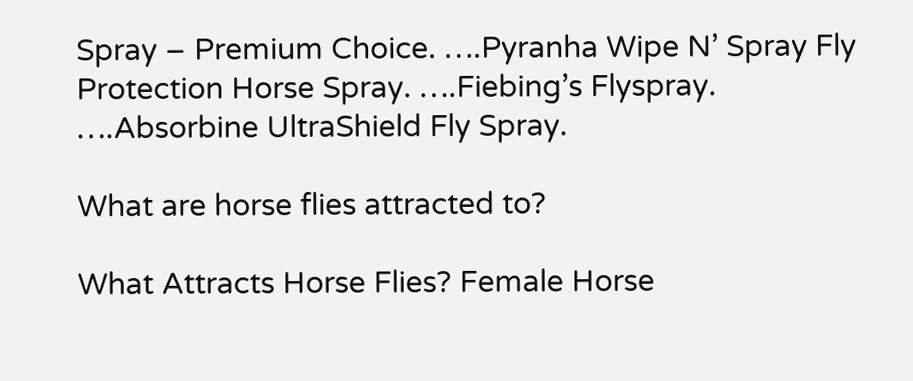Spray – Premium Choice. ….Pyranha Wipe N’ Spray Fly Protection Horse Spray. ….Fiebing’s Flyspray. ….Absorbine UltraShield Fly Spray.

What are horse flies attracted to?

What Attracts Horse Flies? Female Horse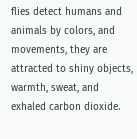flies detect humans and animals by colors, and movements, they are attracted to shiny objects, warmth, sweat, and exhaled carbon dioxide.